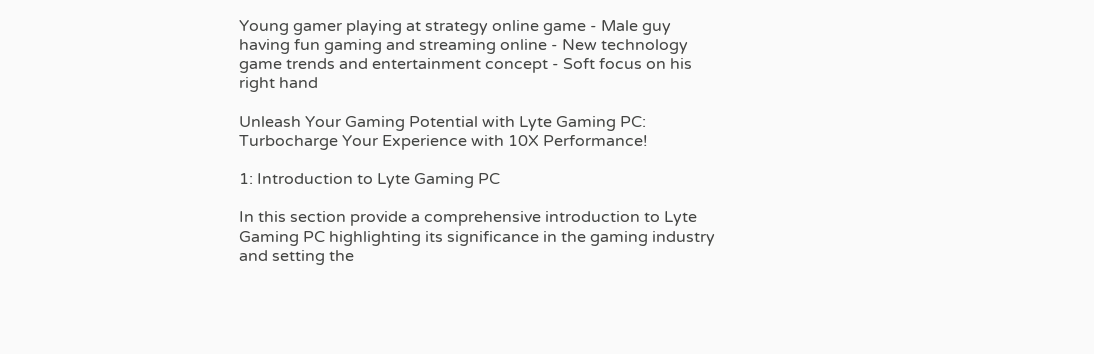Young gamer playing at strategy online game - Male guy having fun gaming and streaming online - New technology game trends and entertainment concept - Soft focus on his right hand

Unleash Your Gaming Potential with Lyte Gaming PC: Turbocharge Your Experience with 10X Performance!

1: Introduction to Lyte Gaming PC

In this section provide a comprehensive introduction to Lyte Gaming PC highlighting its significance in the gaming industry and setting the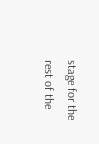stage for the rest of the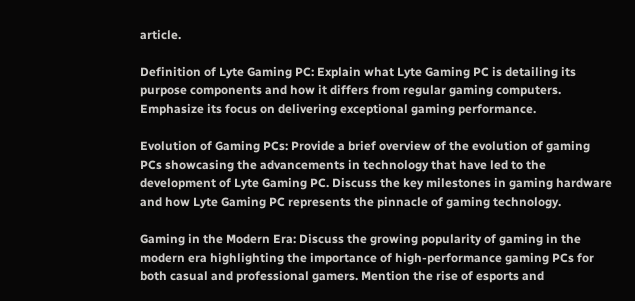article.

Definition of Lyte Gaming PC: Explain what Lyte Gaming PC is detailing its purpose components and how it differs from regular gaming computers. Emphasize its focus on delivering exceptional gaming performance.

Evolution of Gaming PCs: Provide a brief overview of the evolution of gaming PCs showcasing the advancements in technology that have led to the development of Lyte Gaming PC. Discuss the key milestones in gaming hardware and how Lyte Gaming PC represents the pinnacle of gaming technology.

Gaming in the Modern Era: Discuss the growing popularity of gaming in the modern era highlighting the importance of high-performance gaming PCs for both casual and professional gamers. Mention the rise of esports and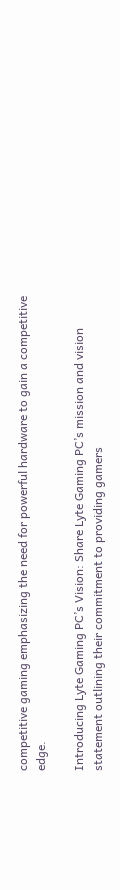competitive gaming emphasizing the need for powerful hardware to gain a competitive edge.

Introducing Lyte Gaming PC’s Vision: Share Lyte Gaming PC’s mission and vision statement outlining their commitment to providing gamers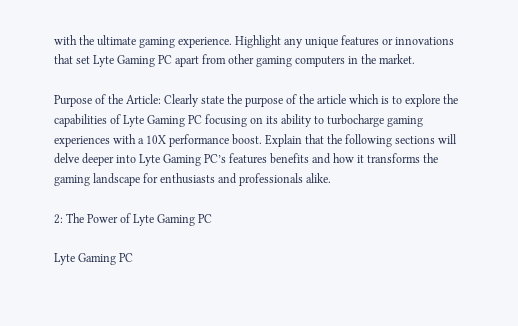with the ultimate gaming experience. Highlight any unique features or innovations that set Lyte Gaming PC apart from other gaming computers in the market.

Purpose of the Article: Clearly state the purpose of the article which is to explore the capabilities of Lyte Gaming PC focusing on its ability to turbocharge gaming experiences with a 10X performance boost. Explain that the following sections will delve deeper into Lyte Gaming PC’s features benefits and how it transforms the gaming landscape for enthusiasts and professionals alike.

2: The Power of Lyte Gaming PC

Lyte Gaming PC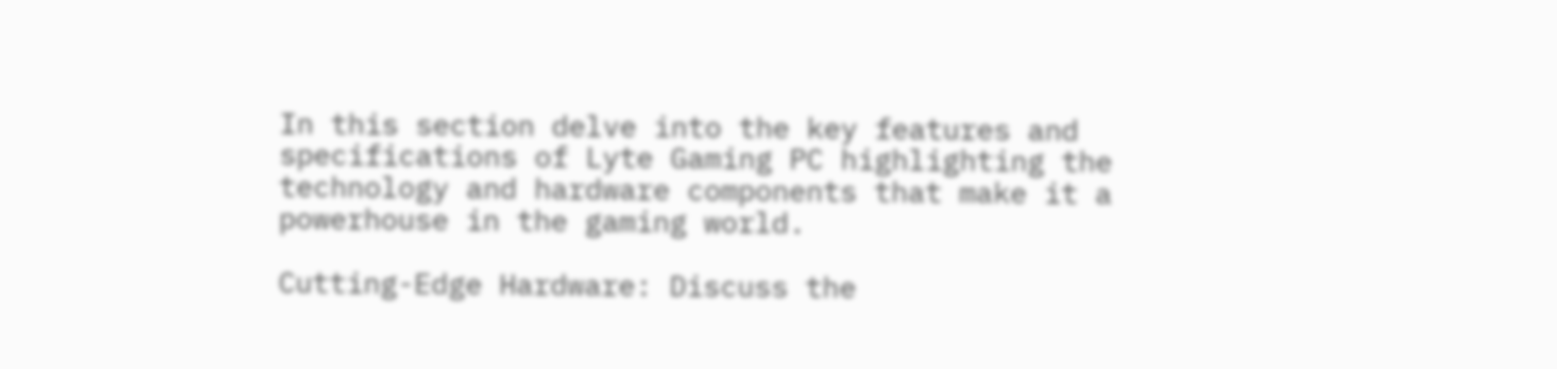In this section delve into the key features and specifications of Lyte Gaming PC highlighting the technology and hardware components that make it a powerhouse in the gaming world.

Cutting-Edge Hardware: Discuss the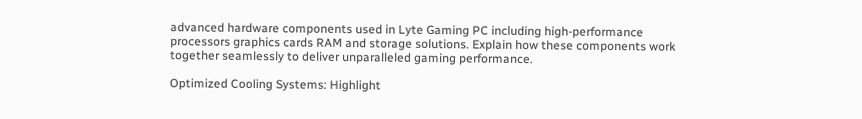advanced hardware components used in Lyte Gaming PC including high-performance processors graphics cards RAM and storage solutions. Explain how these components work together seamlessly to deliver unparalleled gaming performance.

Optimized Cooling Systems: Highlight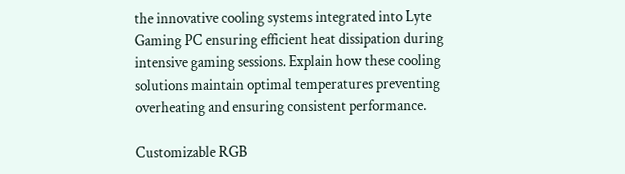the innovative cooling systems integrated into Lyte Gaming PC ensuring efficient heat dissipation during intensive gaming sessions. Explain how these cooling solutions maintain optimal temperatures preventing overheating and ensuring consistent performance.

Customizable RGB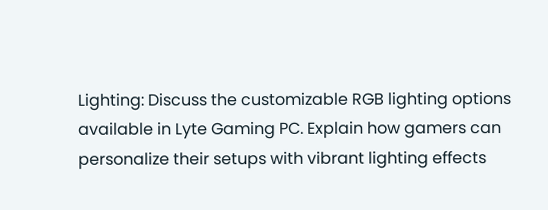Lighting: Discuss the customizable RGB lighting options available in Lyte Gaming PC. Explain how gamers can personalize their setups with vibrant lighting effects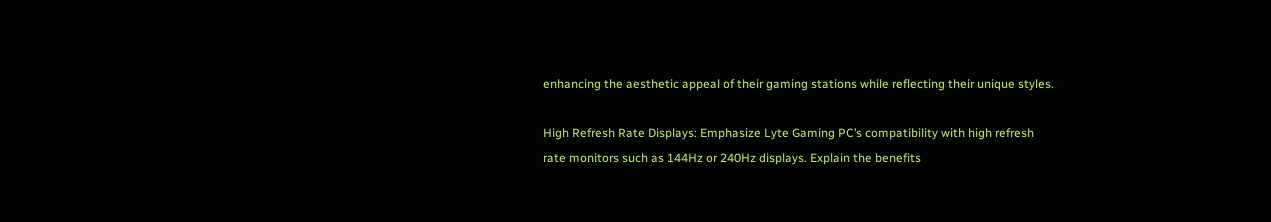enhancing the aesthetic appeal of their gaming stations while reflecting their unique styles.

High Refresh Rate Displays: Emphasize Lyte Gaming PC’s compatibility with high refresh rate monitors such as 144Hz or 240Hz displays. Explain the benefits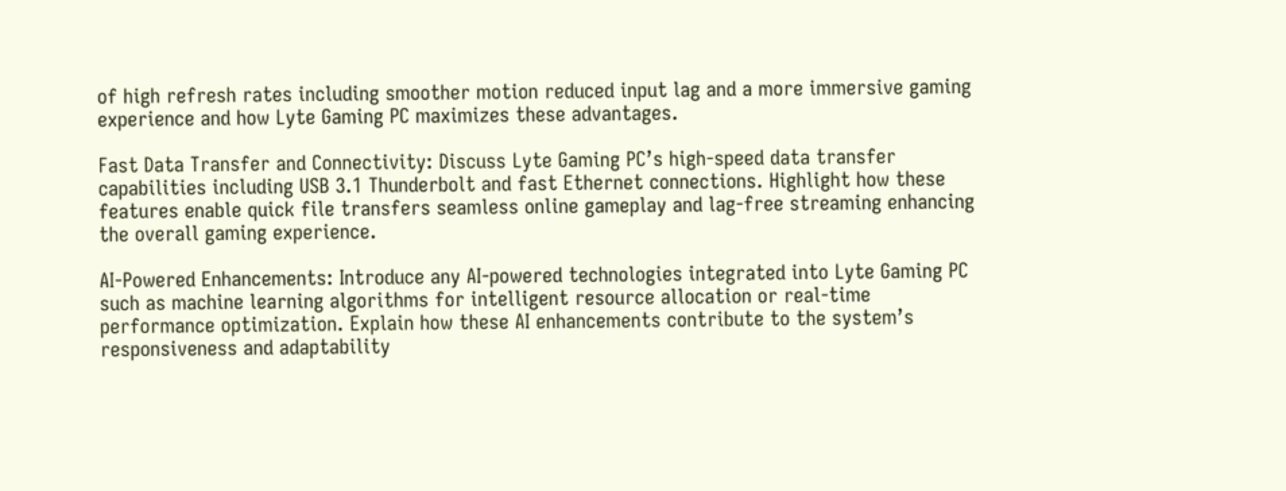of high refresh rates including smoother motion reduced input lag and a more immersive gaming experience and how Lyte Gaming PC maximizes these advantages.

Fast Data Transfer and Connectivity: Discuss Lyte Gaming PC’s high-speed data transfer capabilities including USB 3.1 Thunderbolt and fast Ethernet connections. Highlight how these features enable quick file transfers seamless online gameplay and lag-free streaming enhancing the overall gaming experience.

AI-Powered Enhancements: Introduce any AI-powered technologies integrated into Lyte Gaming PC such as machine learning algorithms for intelligent resource allocation or real-time performance optimization. Explain how these AI enhancements contribute to the system’s responsiveness and adaptability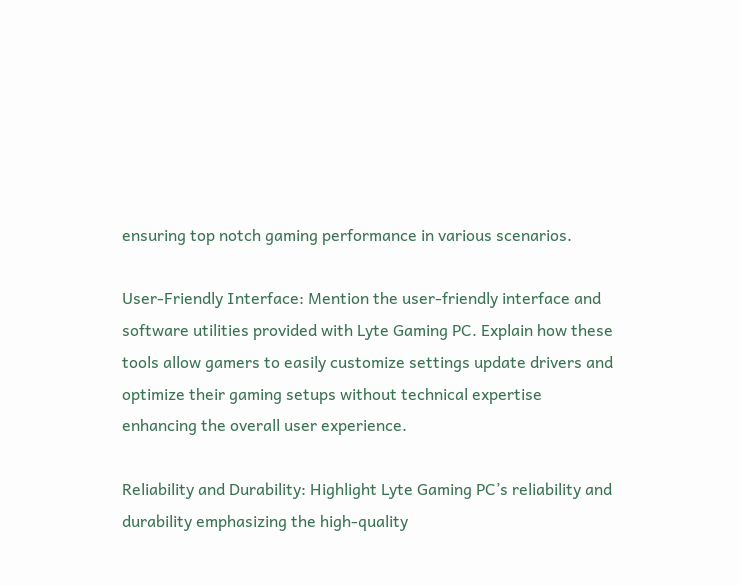ensuring top notch gaming performance in various scenarios.

User-Friendly Interface: Mention the user-friendly interface and software utilities provided with Lyte Gaming PC. Explain how these tools allow gamers to easily customize settings update drivers and optimize their gaming setups without technical expertise enhancing the overall user experience.

Reliability and Durability: Highlight Lyte Gaming PC’s reliability and durability emphasizing the high-quality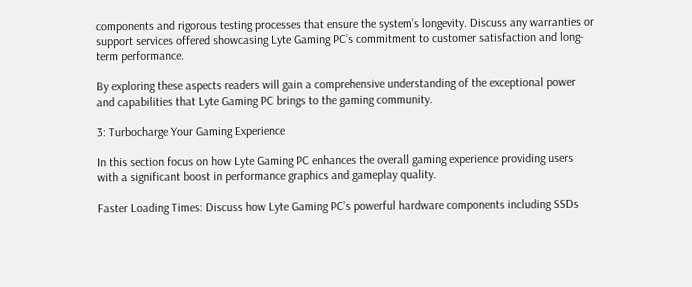components and rigorous testing processes that ensure the system’s longevity. Discuss any warranties or support services offered showcasing Lyte Gaming PC’s commitment to customer satisfaction and long-term performance.

By exploring these aspects readers will gain a comprehensive understanding of the exceptional power and capabilities that Lyte Gaming PC brings to the gaming community.

3: Turbocharge Your Gaming Experience

In this section focus on how Lyte Gaming PC enhances the overall gaming experience providing users with a significant boost in performance graphics and gameplay quality.

Faster Loading Times: Discuss how Lyte Gaming PC’s powerful hardware components including SSDs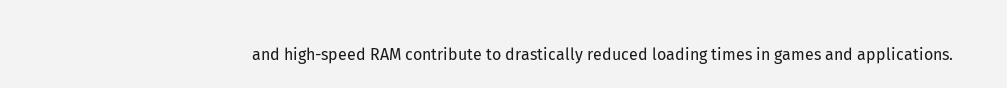and high-speed RAM contribute to drastically reduced loading times in games and applications.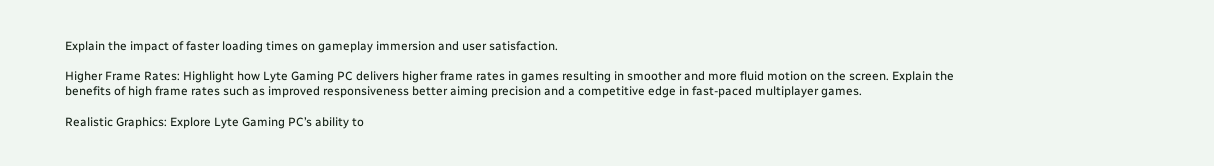Explain the impact of faster loading times on gameplay immersion and user satisfaction.

Higher Frame Rates: Highlight how Lyte Gaming PC delivers higher frame rates in games resulting in smoother and more fluid motion on the screen. Explain the benefits of high frame rates such as improved responsiveness better aiming precision and a competitive edge in fast-paced multiplayer games.

Realistic Graphics: Explore Lyte Gaming PC’s ability to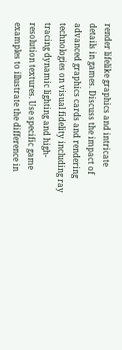render lifelike graphics and intricate details in games. Discuss the impact of advanced graphics cards and rendering technologies on visual fidelity including ray tracing dynamic lighting and high-resolution textures. Use specific game examples to illustrate the difference in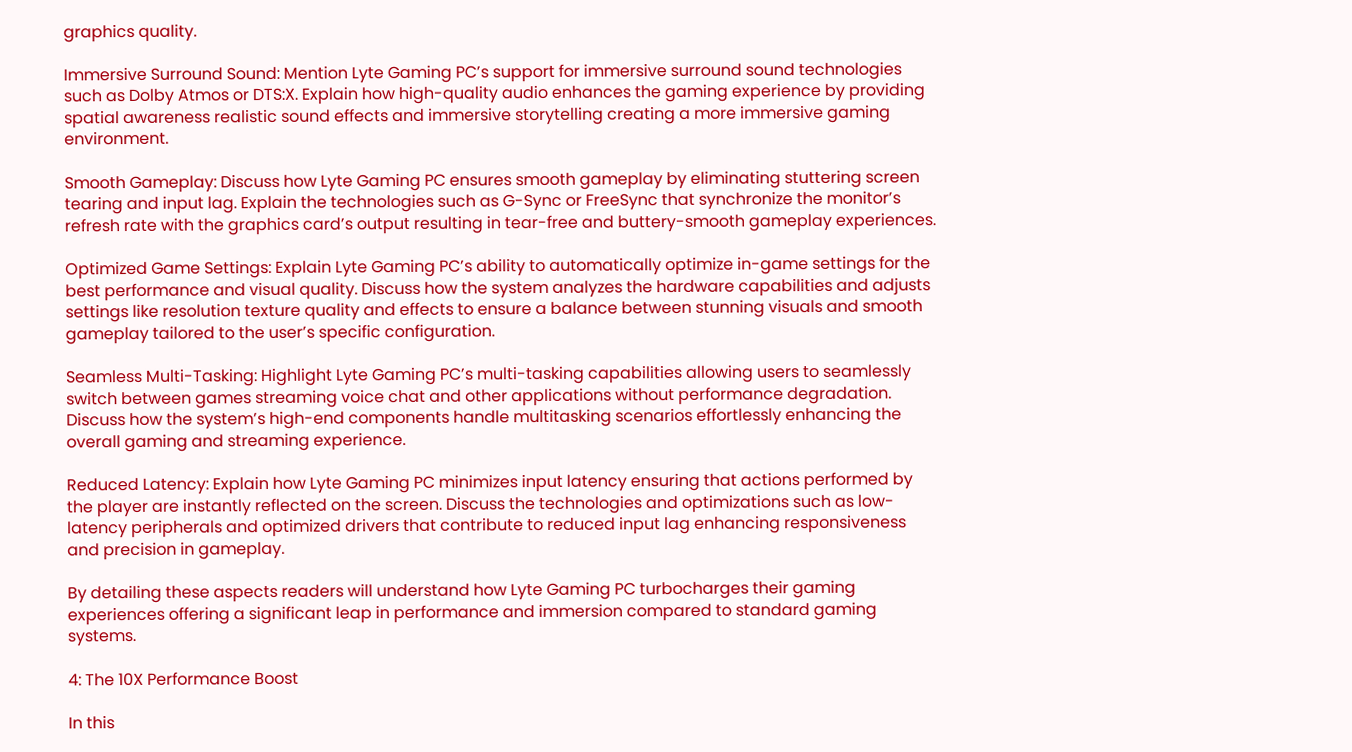graphics quality.

Immersive Surround Sound: Mention Lyte Gaming PC’s support for immersive surround sound technologies such as Dolby Atmos or DTS:X. Explain how high-quality audio enhances the gaming experience by providing spatial awareness realistic sound effects and immersive storytelling creating a more immersive gaming environment.

Smooth Gameplay: Discuss how Lyte Gaming PC ensures smooth gameplay by eliminating stuttering screen tearing and input lag. Explain the technologies such as G-Sync or FreeSync that synchronize the monitor’s refresh rate with the graphics card’s output resulting in tear-free and buttery-smooth gameplay experiences.

Optimized Game Settings: Explain Lyte Gaming PC’s ability to automatically optimize in-game settings for the best performance and visual quality. Discuss how the system analyzes the hardware capabilities and adjusts settings like resolution texture quality and effects to ensure a balance between stunning visuals and smooth gameplay tailored to the user’s specific configuration.

Seamless Multi-Tasking: Highlight Lyte Gaming PC’s multi-tasking capabilities allowing users to seamlessly switch between games streaming voice chat and other applications without performance degradation. Discuss how the system’s high-end components handle multitasking scenarios effortlessly enhancing the overall gaming and streaming experience.

Reduced Latency: Explain how Lyte Gaming PC minimizes input latency ensuring that actions performed by the player are instantly reflected on the screen. Discuss the technologies and optimizations such as low-latency peripherals and optimized drivers that contribute to reduced input lag enhancing responsiveness and precision in gameplay.

By detailing these aspects readers will understand how Lyte Gaming PC turbocharges their gaming experiences offering a significant leap in performance and immersion compared to standard gaming systems.

4: The 10X Performance Boost

In this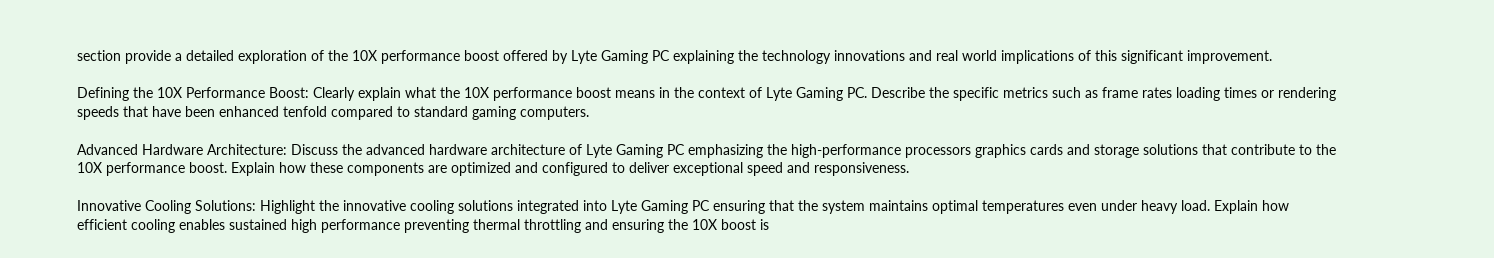section provide a detailed exploration of the 10X performance boost offered by Lyte Gaming PC explaining the technology innovations and real world implications of this significant improvement.

Defining the 10X Performance Boost: Clearly explain what the 10X performance boost means in the context of Lyte Gaming PC. Describe the specific metrics such as frame rates loading times or rendering speeds that have been enhanced tenfold compared to standard gaming computers.

Advanced Hardware Architecture: Discuss the advanced hardware architecture of Lyte Gaming PC emphasizing the high-performance processors graphics cards and storage solutions that contribute to the 10X performance boost. Explain how these components are optimized and configured to deliver exceptional speed and responsiveness.

Innovative Cooling Solutions: Highlight the innovative cooling solutions integrated into Lyte Gaming PC ensuring that the system maintains optimal temperatures even under heavy load. Explain how efficient cooling enables sustained high performance preventing thermal throttling and ensuring the 10X boost is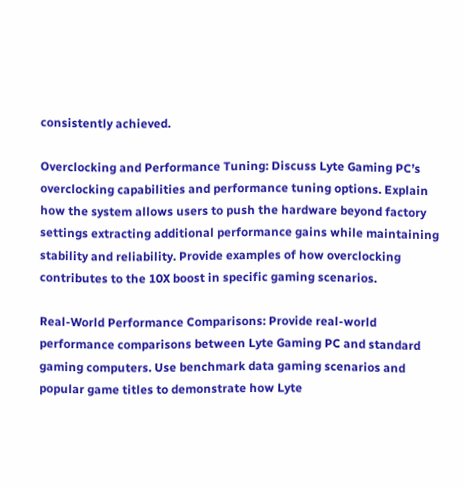consistently achieved.

Overclocking and Performance Tuning: Discuss Lyte Gaming PC’s overclocking capabilities and performance tuning options. Explain how the system allows users to push the hardware beyond factory settings extracting additional performance gains while maintaining stability and reliability. Provide examples of how overclocking contributes to the 10X boost in specific gaming scenarios.

Real-World Performance Comparisons: Provide real-world performance comparisons between Lyte Gaming PC and standard gaming computers. Use benchmark data gaming scenarios and popular game titles to demonstrate how Lyte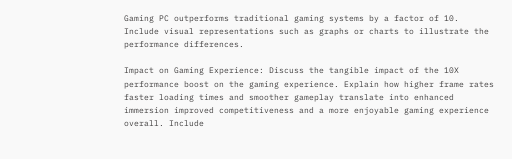Gaming PC outperforms traditional gaming systems by a factor of 10. Include visual representations such as graphs or charts to illustrate the performance differences.

Impact on Gaming Experience: Discuss the tangible impact of the 10X performance boost on the gaming experience. Explain how higher frame rates faster loading times and smoother gameplay translate into enhanced immersion improved competitiveness and a more enjoyable gaming experience overall. Include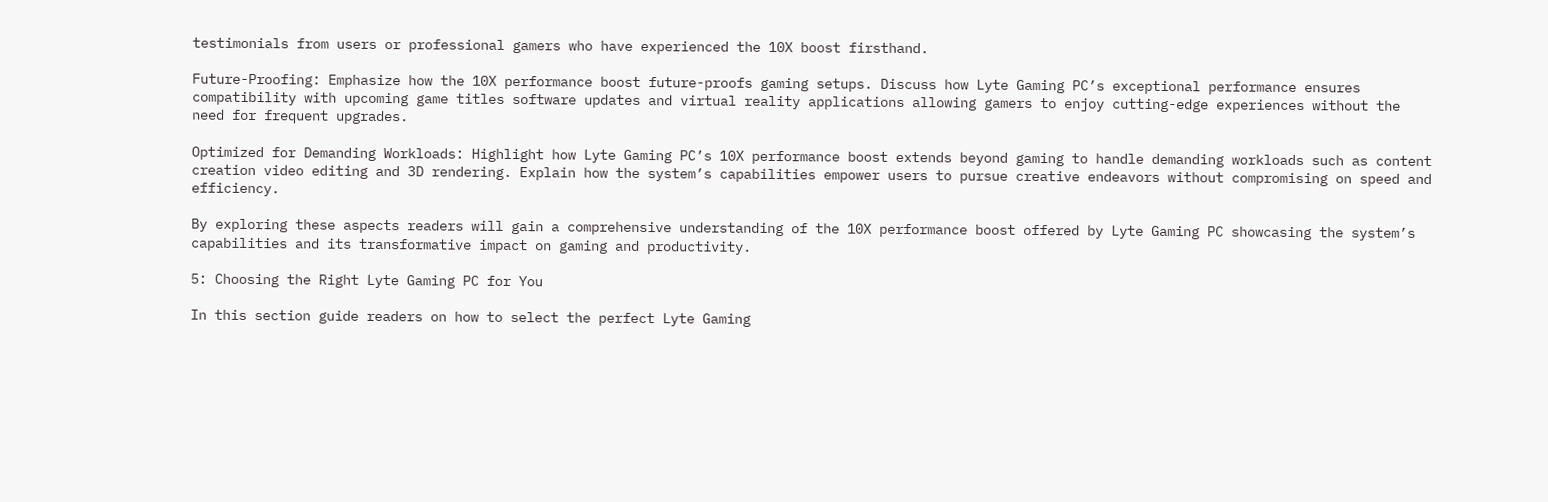testimonials from users or professional gamers who have experienced the 10X boost firsthand.

Future-Proofing: Emphasize how the 10X performance boost future-proofs gaming setups. Discuss how Lyte Gaming PC’s exceptional performance ensures compatibility with upcoming game titles software updates and virtual reality applications allowing gamers to enjoy cutting-edge experiences without the need for frequent upgrades.

Optimized for Demanding Workloads: Highlight how Lyte Gaming PC’s 10X performance boost extends beyond gaming to handle demanding workloads such as content creation video editing and 3D rendering. Explain how the system’s capabilities empower users to pursue creative endeavors without compromising on speed and efficiency.

By exploring these aspects readers will gain a comprehensive understanding of the 10X performance boost offered by Lyte Gaming PC showcasing the system’s capabilities and its transformative impact on gaming and productivity.

5: Choosing the Right Lyte Gaming PC for You

In this section guide readers on how to select the perfect Lyte Gaming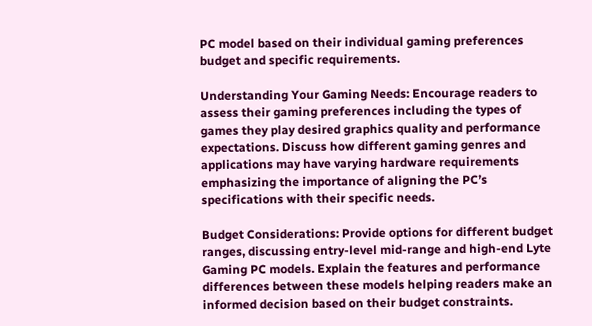PC model based on their individual gaming preferences budget and specific requirements.

Understanding Your Gaming Needs: Encourage readers to assess their gaming preferences including the types of games they play desired graphics quality and performance expectations. Discuss how different gaming genres and applications may have varying hardware requirements emphasizing the importance of aligning the PC’s specifications with their specific needs.

Budget Considerations: Provide options for different budget ranges, discussing entry-level mid-range and high-end Lyte Gaming PC models. Explain the features and performance differences between these models helping readers make an informed decision based on their budget constraints.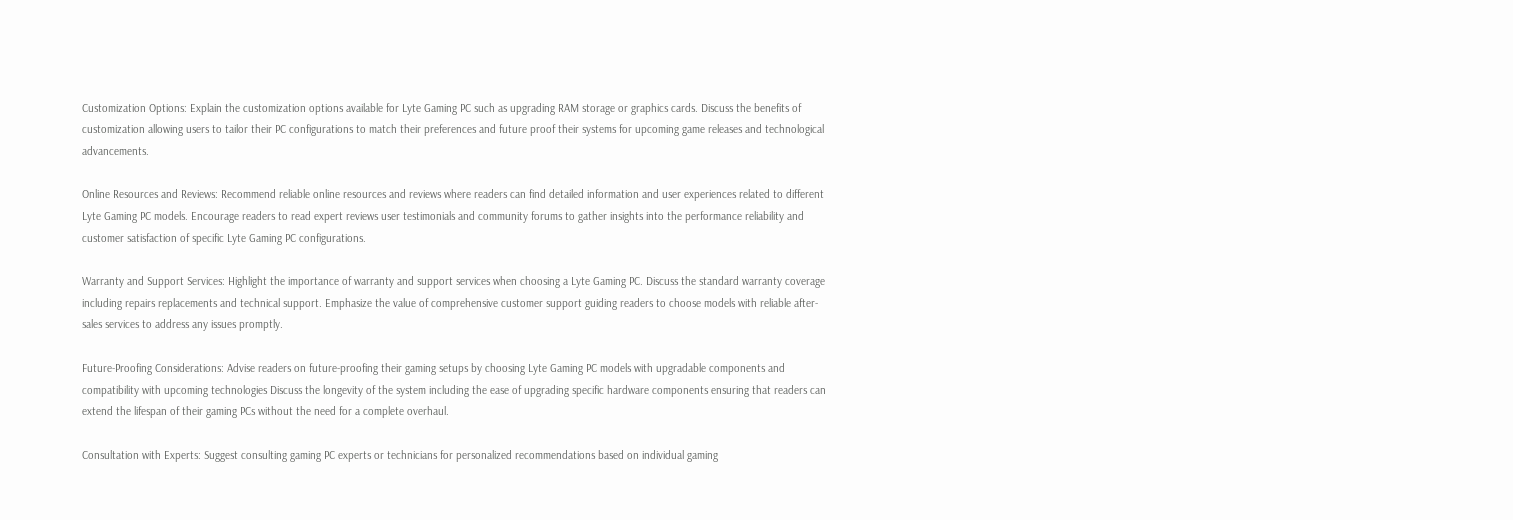Customization Options: Explain the customization options available for Lyte Gaming PC such as upgrading RAM storage or graphics cards. Discuss the benefits of customization allowing users to tailor their PC configurations to match their preferences and future proof their systems for upcoming game releases and technological advancements.

Online Resources and Reviews: Recommend reliable online resources and reviews where readers can find detailed information and user experiences related to different Lyte Gaming PC models. Encourage readers to read expert reviews user testimonials and community forums to gather insights into the performance reliability and customer satisfaction of specific Lyte Gaming PC configurations.

Warranty and Support Services: Highlight the importance of warranty and support services when choosing a Lyte Gaming PC. Discuss the standard warranty coverage including repairs replacements and technical support. Emphasize the value of comprehensive customer support guiding readers to choose models with reliable after-sales services to address any issues promptly.

Future-Proofing Considerations: Advise readers on future-proofing their gaming setups by choosing Lyte Gaming PC models with upgradable components and compatibility with upcoming technologies Discuss the longevity of the system including the ease of upgrading specific hardware components ensuring that readers can extend the lifespan of their gaming PCs without the need for a complete overhaul.

Consultation with Experts: Suggest consulting gaming PC experts or technicians for personalized recommendations based on individual gaming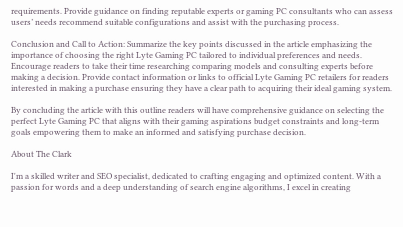requirements. Provide guidance on finding reputable experts or gaming PC consultants who can assess users’ needs recommend suitable configurations and assist with the purchasing process.

Conclusion and Call to Action: Summarize the key points discussed in the article emphasizing the importance of choosing the right Lyte Gaming PC tailored to individual preferences and needs. Encourage readers to take their time researching comparing models and consulting experts before making a decision. Provide contact information or links to official Lyte Gaming PC retailers for readers interested in making a purchase ensuring they have a clear path to acquiring their ideal gaming system.

By concluding the article with this outline readers will have comprehensive guidance on selecting the perfect Lyte Gaming PC that aligns with their gaming aspirations budget constraints and long-term goals empowering them to make an informed and satisfying purchase decision.

About The Clark

I'm a skilled writer and SEO specialist, dedicated to crafting engaging and optimized content. With a passion for words and a deep understanding of search engine algorithms, I excel in creating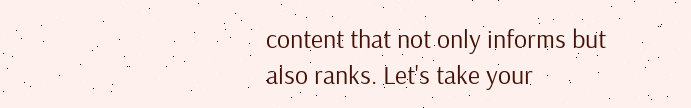content that not only informs but also ranks. Let's take your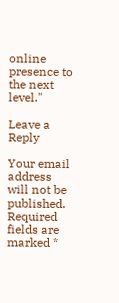online presence to the next level."

Leave a Reply

Your email address will not be published. Required fields are marked *